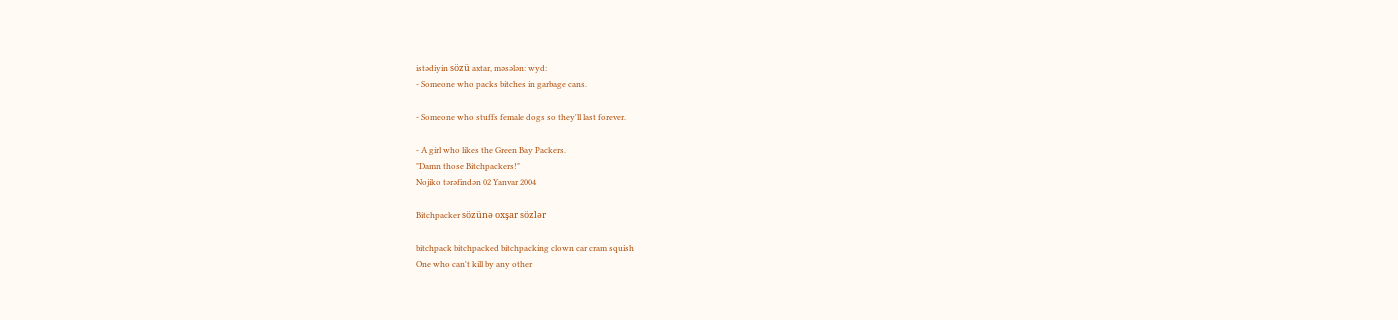istədiyin sözü axtar, məsələn: wyd:
- Someone who packs bitches in garbage cans.

- Someone who stuffs female dogs so they'll last forever.

- A girl who likes the Green Bay Packers.
"Damn those Bitchpackers!"
Nojiko tərəfindən 02 Yanvar 2004

Bitchpacker sözünə oxşar sözlər

bitchpack bitchpacked bitchpacking clown car cram squish
One who can't kill by any other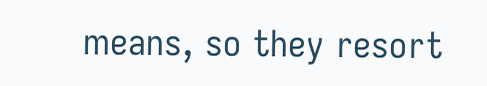means, so they resort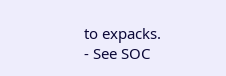to expacks.
- See SOC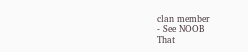clan member
- See NOOB
That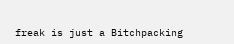freak is just a Bitchpacking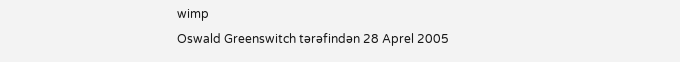wimp
Oswald Greenswitch tərəfindən 28 Aprel 2005